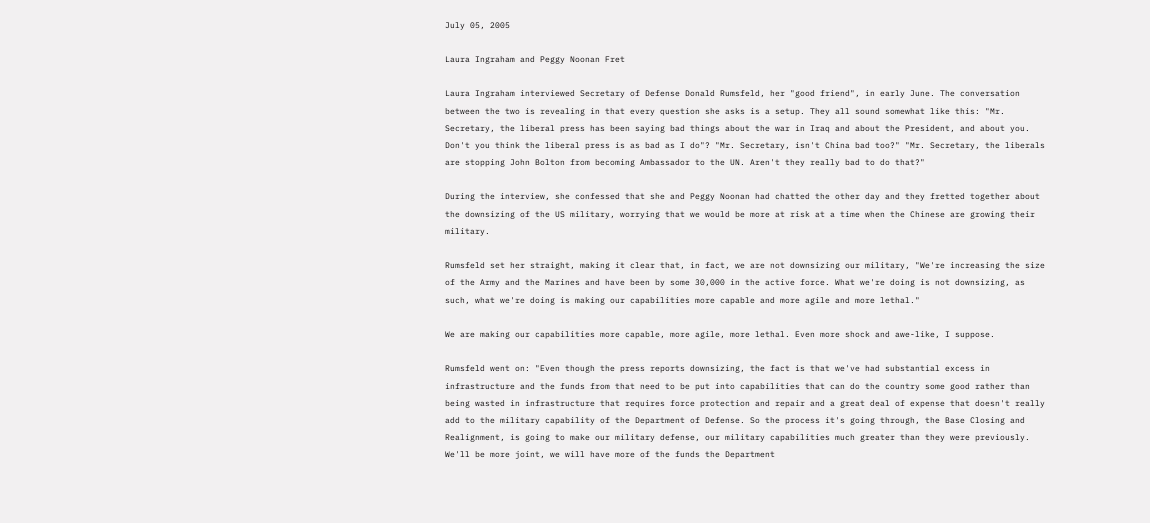July 05, 2005

Laura Ingraham and Peggy Noonan Fret

Laura Ingraham interviewed Secretary of Defense Donald Rumsfeld, her "good friend", in early June. The conversation between the two is revealing in that every question she asks is a setup. They all sound somewhat like this: "Mr. Secretary, the liberal press has been saying bad things about the war in Iraq and about the President, and about you. Don't you think the liberal press is as bad as I do"? "Mr. Secretary, isn't China bad too?" "Mr. Secretary, the liberals are stopping John Bolton from becoming Ambassador to the UN. Aren't they really bad to do that?"

During the interview, she confessed that she and Peggy Noonan had chatted the other day and they fretted together about the downsizing of the US military, worrying that we would be more at risk at a time when the Chinese are growing their military.

Rumsfeld set her straight, making it clear that, in fact, we are not downsizing our military, "We're increasing the size of the Army and the Marines and have been by some 30,000 in the active force. What we're doing is not downsizing, as such, what we're doing is making our capabilities more capable and more agile and more lethal."

We are making our capabilities more capable, more agile, more lethal. Even more shock and awe-like, I suppose.

Rumsfeld went on: "Even though the press reports downsizing, the fact is that we've had substantial excess in infrastructure and the funds from that need to be put into capabilities that can do the country some good rather than being wasted in infrastructure that requires force protection and repair and a great deal of expense that doesn't really add to the military capability of the Department of Defense. So the process it's going through, the Base Closing and Realignment, is going to make our military defense, our military capabilities much greater than they were previously. We'll be more joint, we will have more of the funds the Department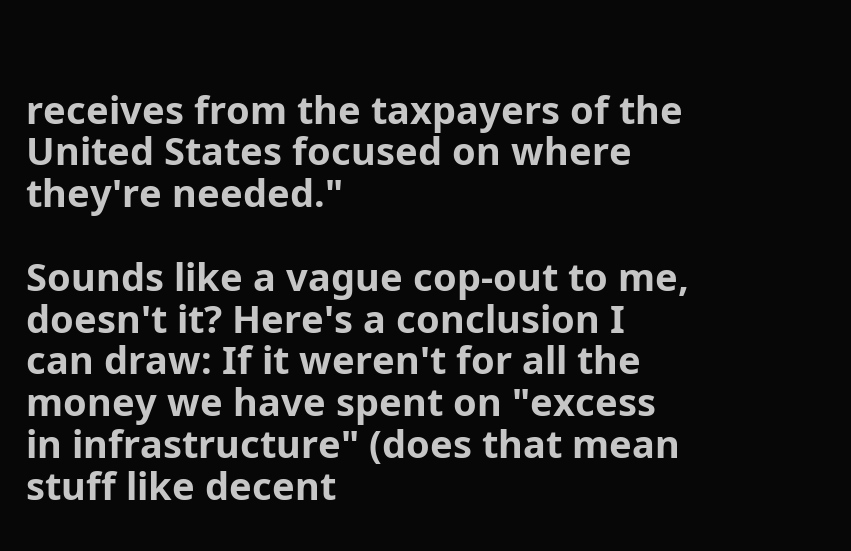receives from the taxpayers of the United States focused on where they're needed."

Sounds like a vague cop-out to me, doesn't it? Here's a conclusion I can draw: If it weren't for all the money we have spent on "excess in infrastructure" (does that mean stuff like decent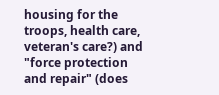housing for the troops, health care, veteran's care?) and "force protection and repair" (does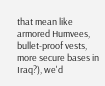that mean like armored Humvees, bullet-proof vests, more secure bases in Iraq?), we'd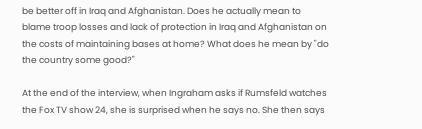be better off in Iraq and Afghanistan. Does he actually mean to blame troop losses and lack of protection in Iraq and Afghanistan on the costs of maintaining bases at home? What does he mean by "do the country some good?"

At the end of the interview, when Ingraham asks if Rumsfeld watches the Fox TV show 24, she is surprised when he says no. She then says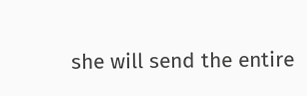she will send the entire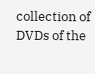collection of DVDs of the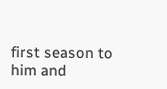first season to him and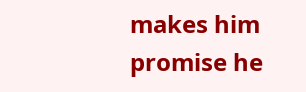makes him promise he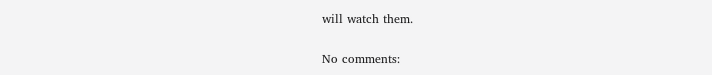will watch them.

No comments: